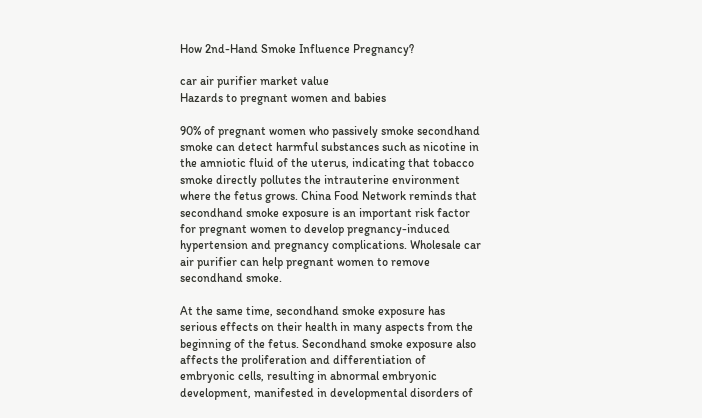How 2nd-Hand Smoke Influence Pregnancy?

car air purifier market value
Hazards to pregnant women and babies

90% of pregnant women who passively smoke secondhand smoke can detect harmful substances such as nicotine in the amniotic fluid of the uterus, indicating that tobacco smoke directly pollutes the intrauterine environment where the fetus grows. China Food Network reminds that secondhand smoke exposure is an important risk factor for pregnant women to develop pregnancy-induced hypertension and pregnancy complications. Wholesale car air purifier can help pregnant women to remove secondhand smoke.

At the same time, secondhand smoke exposure has serious effects on their health in many aspects from the beginning of the fetus. Secondhand smoke exposure also affects the proliferation and differentiation of embryonic cells, resulting in abnormal embryonic development, manifested in developmental disorders of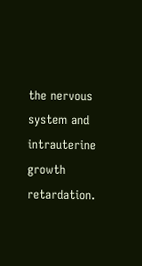the nervous system and intrauterine growth retardation.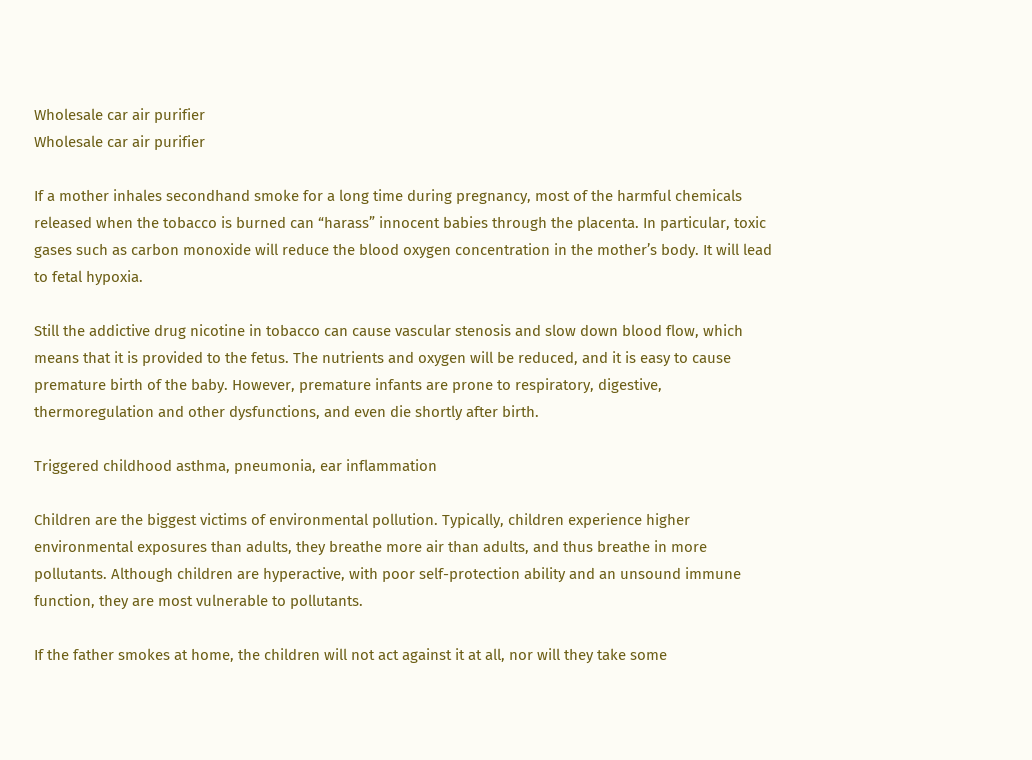Wholesale car air purifier
Wholesale car air purifier

If a mother inhales secondhand smoke for a long time during pregnancy, most of the harmful chemicals released when the tobacco is burned can “harass” innocent babies through the placenta. In particular, toxic gases such as carbon monoxide will reduce the blood oxygen concentration in the mother’s body. It will lead to fetal hypoxia.

Still the addictive drug nicotine in tobacco can cause vascular stenosis and slow down blood flow, which means that it is provided to the fetus. The nutrients and oxygen will be reduced, and it is easy to cause premature birth of the baby. However, premature infants are prone to respiratory, digestive, thermoregulation and other dysfunctions, and even die shortly after birth.

Triggered childhood asthma, pneumonia, ear inflammation

Children are the biggest victims of environmental pollution. Typically, children experience higher environmental exposures than adults, they breathe more air than adults, and thus breathe in more pollutants. Although children are hyperactive, with poor self-protection ability and an unsound immune function, they are most vulnerable to pollutants.

If the father smokes at home, the children will not act against it at all, nor will they take some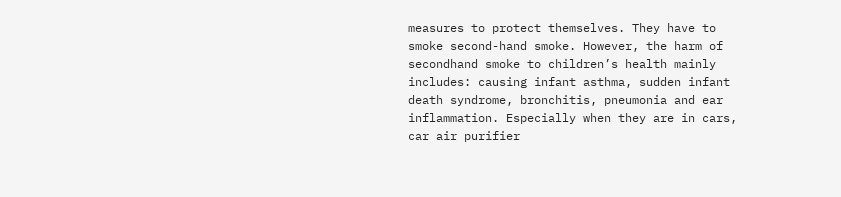measures to protect themselves. They have to smoke second-hand smoke. However, the harm of secondhand smoke to children’s health mainly includes: causing infant asthma, sudden infant death syndrome, bronchitis, pneumonia and ear inflammation. Especially when they are in cars, car air purifier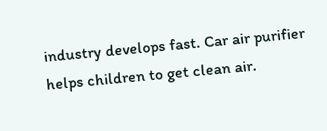industry develops fast. Car air purifier helps children to get clean air.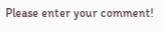Please enter your comment!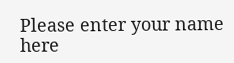Please enter your name here